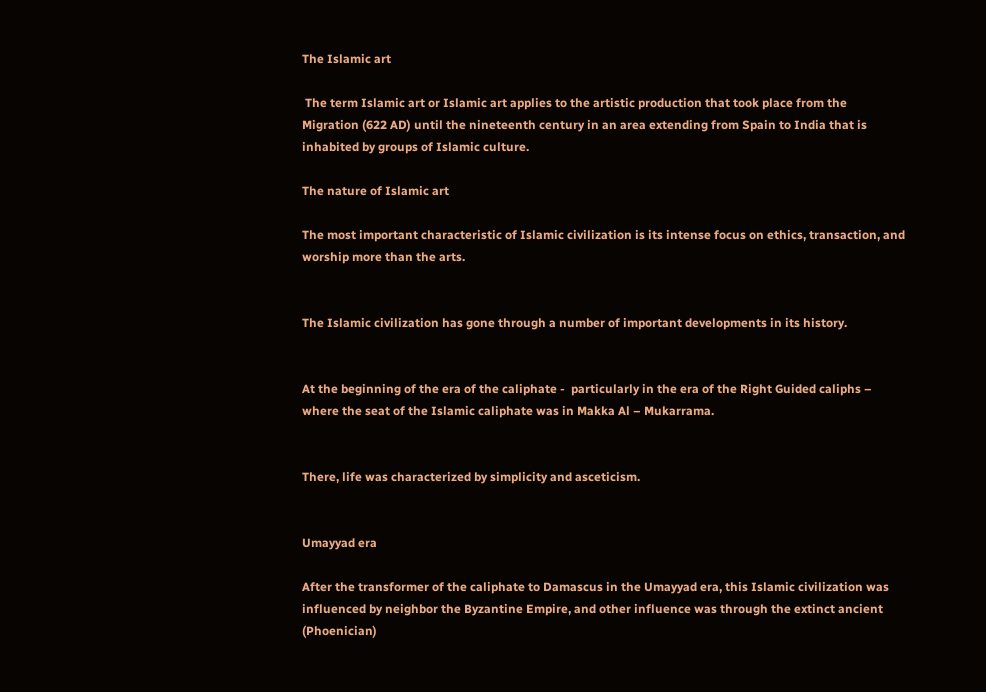The Islamic art

 The term Islamic art or Islamic art applies to the artistic production that took place from the Migration (622 AD) until the nineteenth century in an area extending from Spain to India that is inhabited by groups of Islamic culture.

The nature of Islamic art

The most important characteristic of Islamic civilization is its intense focus on ethics, transaction, and worship more than the arts.


The Islamic civilization has gone through a number of important developments in its history.


At the beginning of the era of the caliphate -  particularly in the era of the Right Guided caliphs – where the seat of the Islamic caliphate was in Makka Al – Mukarrama.


There, life was characterized by simplicity and asceticism.


Umayyad era

After the transformer of the caliphate to Damascus in the Umayyad era, this Islamic civilization was influenced by neighbor the Byzantine Empire, and other influence was through the extinct ancient (Phoenician)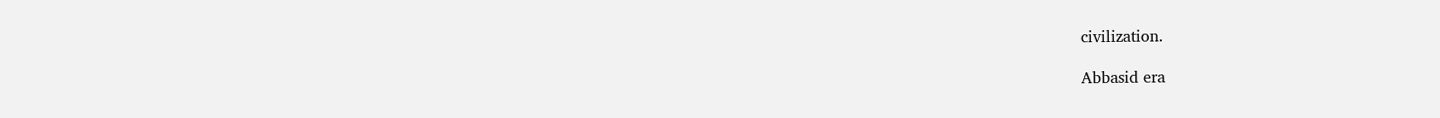civilization.

Abbasid era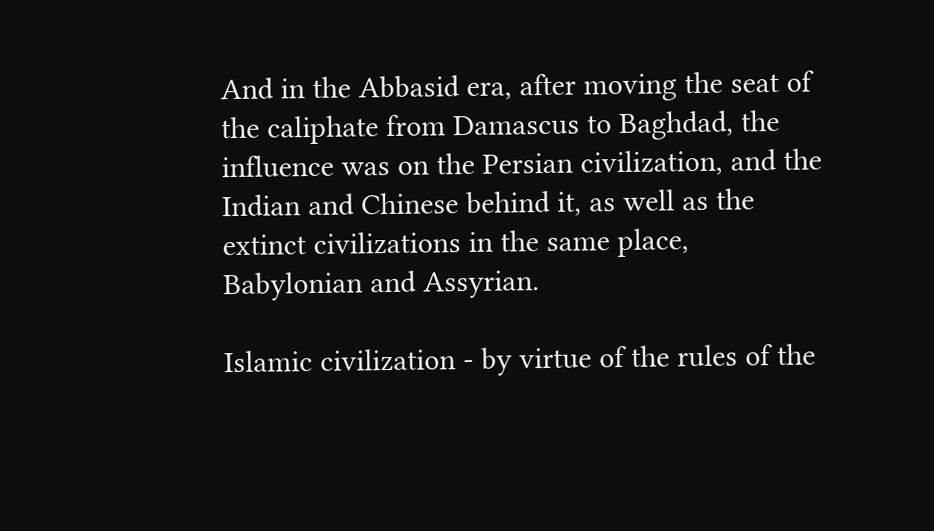And in the Abbasid era, after moving the seat of the caliphate from Damascus to Baghdad, the influence was on the Persian civilization, and the Indian and Chinese behind it, as well as the extinct civilizations in the same place, Babylonian and Assyrian.

Islamic civilization - by virtue of the rules of the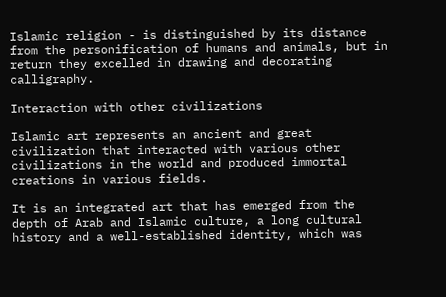Islamic religion - is distinguished by its distance from the personification of humans and animals, but in return they excelled in drawing and decorating calligraphy.

Interaction with other civilizations

Islamic art represents an ancient and great civilization that interacted with various other civilizations in the world and produced immortal creations in various fields.

It is an integrated art that has emerged from the depth of Arab and Islamic culture, a long cultural history and a well-established identity, which was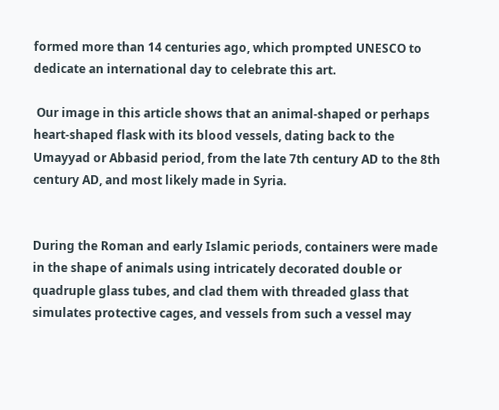formed more than 14 centuries ago, which prompted UNESCO to dedicate an international day to celebrate this art.

 Our image in this article shows that an animal-shaped or perhaps heart-shaped flask with its blood vessels, dating back to the Umayyad or Abbasid period, from the late 7th century AD to the 8th century AD, and most likely made in Syria.


During the Roman and early Islamic periods, containers were made in the shape of animals using intricately decorated double or quadruple glass tubes, and clad them with threaded glass that simulates protective cages, and vessels from such a vessel may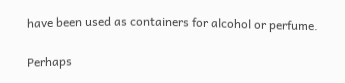have been used as containers for alcohol or perfume.

Perhaps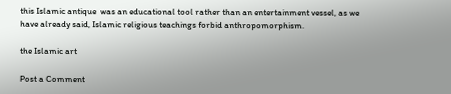this Islamic antique  was an educational tool rather than an entertainment vessel, as we have already said, Islamic religious teachings forbid anthropomorphism.

the Islamic art

Post a Comment